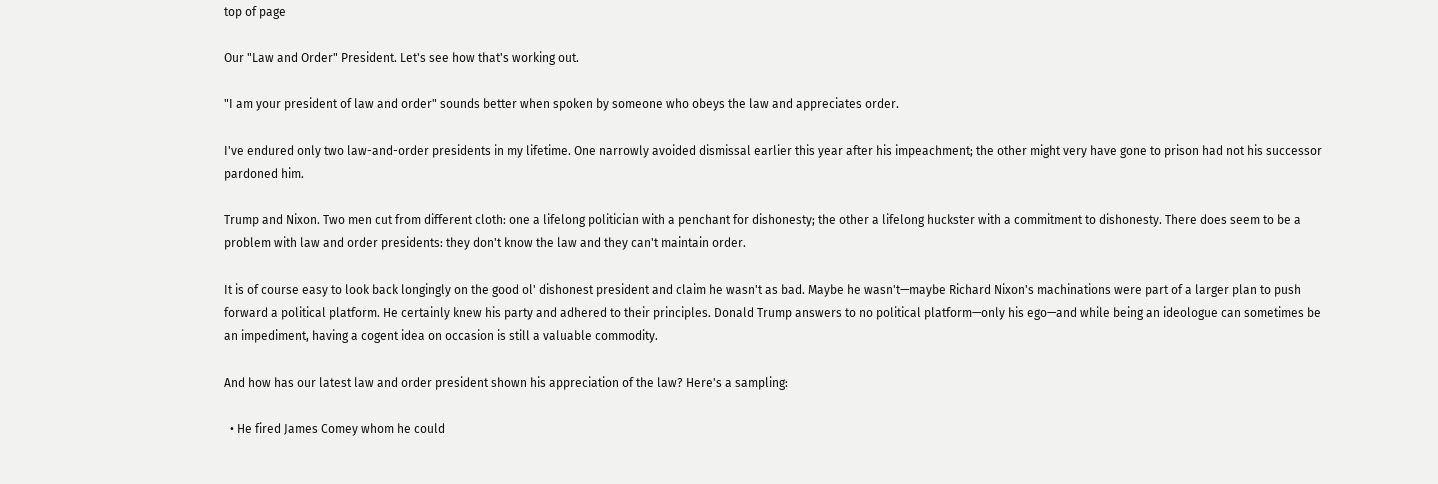top of page

Our "Law and Order" President. Let's see how that's working out.

"I am your president of law and order" sounds better when spoken by someone who obeys the law and appreciates order.

I've endured only two law-and-order presidents in my lifetime. One narrowly avoided dismissal earlier this year after his impeachment; the other might very have gone to prison had not his successor pardoned him.

Trump and Nixon. Two men cut from different cloth: one a lifelong politician with a penchant for dishonesty; the other a lifelong huckster with a commitment to dishonesty. There does seem to be a problem with law and order presidents: they don't know the law and they can't maintain order.

It is of course easy to look back longingly on the good ol' dishonest president and claim he wasn't as bad. Maybe he wasn't—maybe Richard Nixon's machinations were part of a larger plan to push forward a political platform. He certainly knew his party and adhered to their principles. Donald Trump answers to no political platform—only his ego—and while being an ideologue can sometimes be an impediment, having a cogent idea on occasion is still a valuable commodity.

And how has our latest law and order president shown his appreciation of the law? Here's a sampling:

  • He fired James Comey whom he could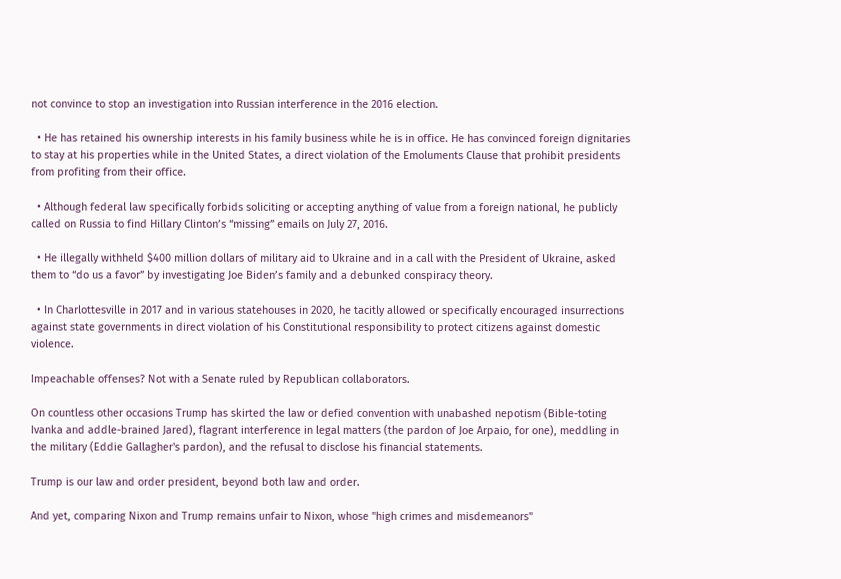not convince to stop an investigation into Russian interference in the 2016 election.

  • He has retained his ownership interests in his family business while he is in office. He has convinced foreign dignitaries to stay at his properties while in the United States, a direct violation of the Emoluments Clause that prohibit presidents from profiting from their office.

  • Although federal law specifically forbids soliciting or accepting anything of value from a foreign national, he publicly called on Russia to find Hillary Clinton’s “missing” emails on July 27, 2016.

  • He illegally withheld $400 million dollars of military aid to Ukraine and in a call with the President of Ukraine, asked them to “do us a favor” by investigating Joe Biden’s family and a debunked conspiracy theory.

  • In Charlottesville in 2017 and in various statehouses in 2020, he tacitly allowed or specifically encouraged insurrections against state governments in direct violation of his Constitutional responsibility to protect citizens against domestic violence.

Impeachable offenses? Not with a Senate ruled by Republican collaborators.

On countless other occasions Trump has skirted the law or defied convention with unabashed nepotism (Bible-toting Ivanka and addle-brained Jared), flagrant interference in legal matters (the pardon of Joe Arpaio, for one), meddling in the military (Eddie Gallagher's pardon), and the refusal to disclose his financial statements.

Trump is our law and order president, beyond both law and order.

And yet, comparing Nixon and Trump remains unfair to Nixon, whose "high crimes and misdemeanors"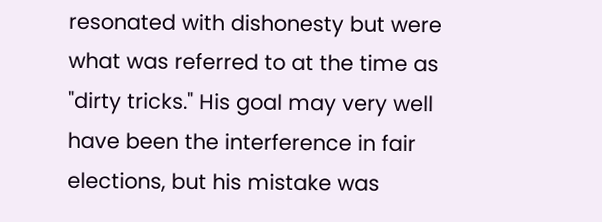resonated with dishonesty but were what was referred to at the time as "dirty tricks." His goal may very well have been the interference in fair elections, but his mistake was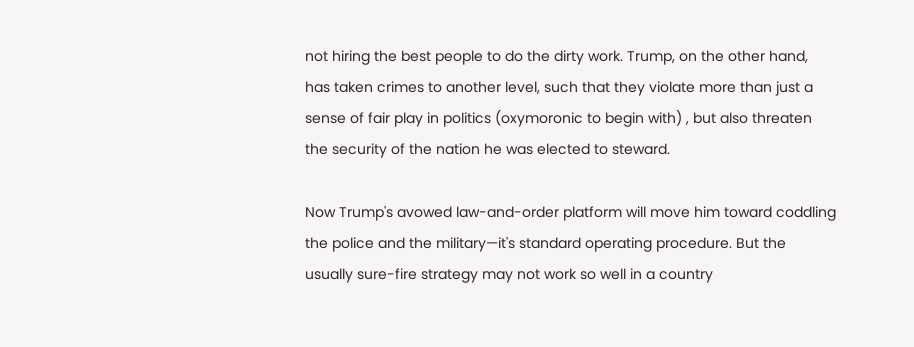not hiring the best people to do the dirty work. Trump, on the other hand, has taken crimes to another level, such that they violate more than just a sense of fair play in politics (oxymoronic to begin with) , but also threaten the security of the nation he was elected to steward.

Now Trump's avowed law-and-order platform will move him toward coddling the police and the military—it's standard operating procedure. But the usually sure-fire strategy may not work so well in a country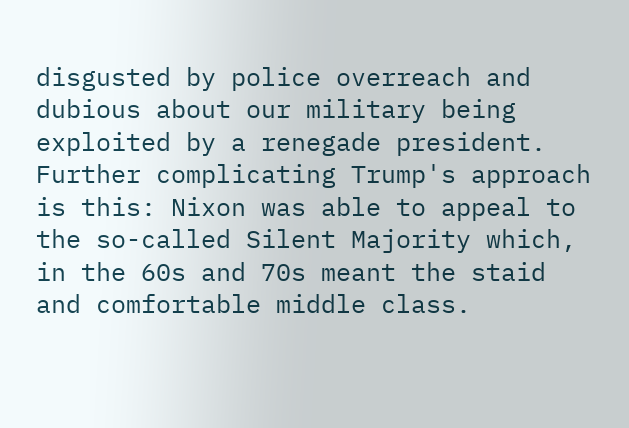disgusted by police overreach and dubious about our military being exploited by a renegade president. Further complicating Trump's approach is this: Nixon was able to appeal to the so-called Silent Majority which, in the 60s and 70s meant the staid and comfortable middle class.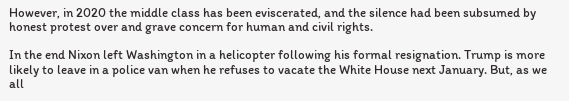However, in 2020 the middle class has been eviscerated, and the silence had been subsumed by honest protest over and grave concern for human and civil rights.

In the end Nixon left Washington in a helicopter following his formal resignation. Trump is more likely to leave in a police van when he refuses to vacate the White House next January. But, as we all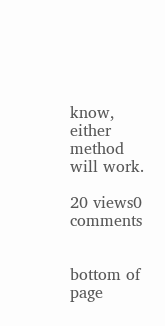know, either method will work.

20 views0 comments


bottom of page